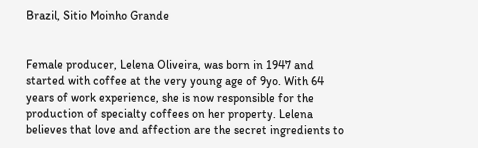Brazil, Sitio Moinho Grande


Female producer, Lelena Oliveira, was born in 1947 and started with coffee at the very young age of 9yo. With 64 years of work experience, she is now responsible for the production of specialty coffees on her property. Lelena believes that love and affection are the secret ingredients to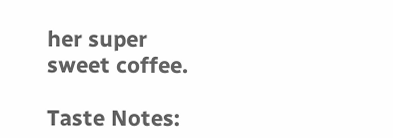her super sweet coffee.

Taste Notes: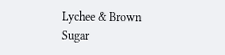Lychee & Brown Sugar